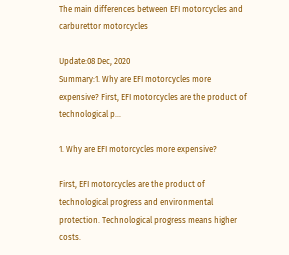The main differences between EFI motorcycles and carburettor motorcycles

Update:08 Dec, 2020
Summary:1. Why are EFI motorcycles more expensive? First, EFI motorcycles are the product of technological p...

1. Why are EFI motorcycles more expensive?

First, EFI motorcycles are the product of technological progress and environmental protection. Technological progress means higher costs.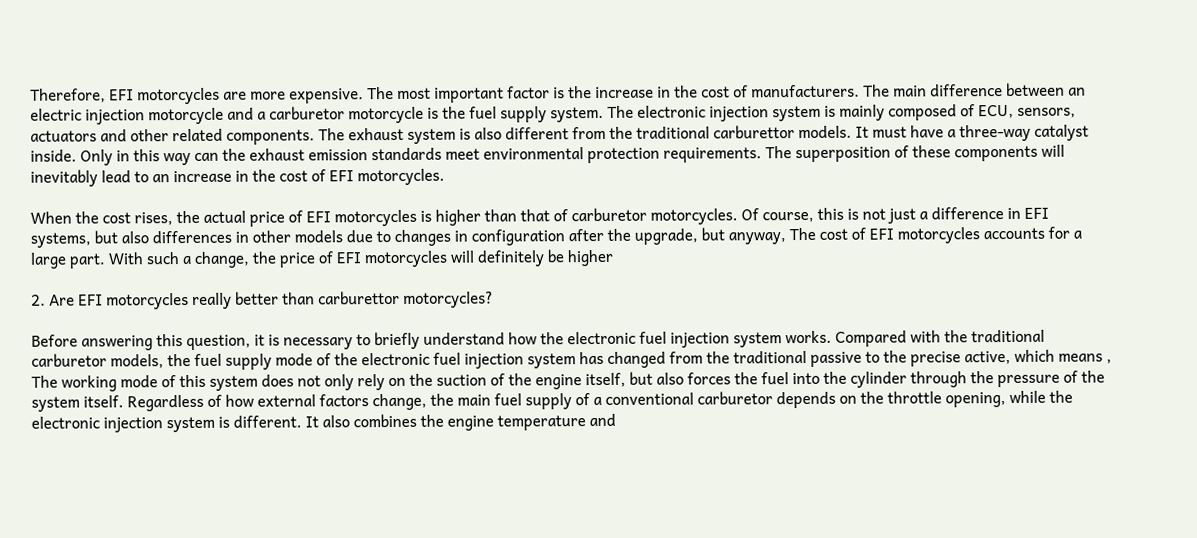Therefore, EFI motorcycles are more expensive. The most important factor is the increase in the cost of manufacturers. The main difference between an electric injection motorcycle and a carburetor motorcycle is the fuel supply system. The electronic injection system is mainly composed of ECU, sensors, actuators and other related components. The exhaust system is also different from the traditional carburettor models. It must have a three-way catalyst inside. Only in this way can the exhaust emission standards meet environmental protection requirements. The superposition of these components will inevitably lead to an increase in the cost of EFI motorcycles.

When the cost rises, the actual price of EFI motorcycles is higher than that of carburetor motorcycles. Of course, this is not just a difference in EFI systems, but also differences in other models due to changes in configuration after the upgrade, but anyway, The cost of EFI motorcycles accounts for a large part. With such a change, the price of EFI motorcycles will definitely be higher

2. Are EFI motorcycles really better than carburettor motorcycles?

Before answering this question, it is necessary to briefly understand how the electronic fuel injection system works. Compared with the traditional carburetor models, the fuel supply mode of the electronic fuel injection system has changed from the traditional passive to the precise active, which means , The working mode of this system does not only rely on the suction of the engine itself, but also forces the fuel into the cylinder through the pressure of the system itself. Regardless of how external factors change, the main fuel supply of a conventional carburetor depends on the throttle opening, while the electronic injection system is different. It also combines the engine temperature and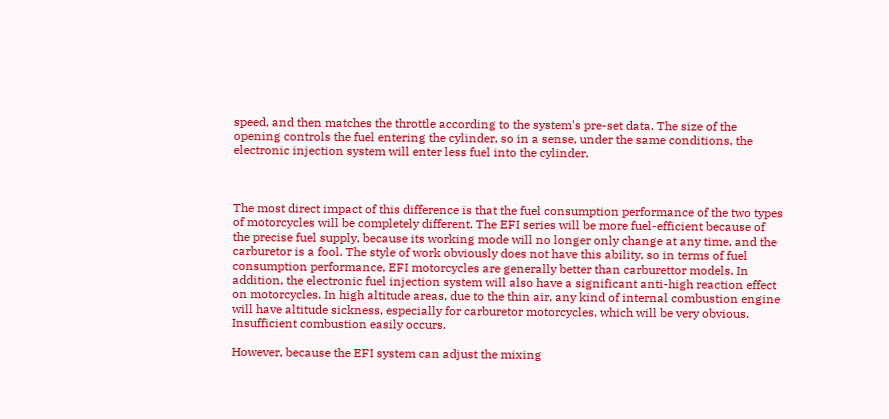speed, and then matches the throttle according to the system's pre-set data. The size of the opening controls the fuel entering the cylinder, so in a sense, under the same conditions, the electronic injection system will enter less fuel into the cylinder.



The most direct impact of this difference is that the fuel consumption performance of the two types of motorcycles will be completely different. The EFI series will be more fuel-efficient because of the precise fuel supply, because its working mode will no longer only change at any time, and the carburetor is a fool. The style of work obviously does not have this ability, so in terms of fuel consumption performance, EFI motorcycles are generally better than carburettor models. In addition, the electronic fuel injection system will also have a significant anti-high reaction effect on motorcycles. In high altitude areas, due to the thin air, any kind of internal combustion engine will have altitude sickness, especially for carburetor motorcycles, which will be very obvious. Insufficient combustion easily occurs.

However, because the EFI system can adjust the mixing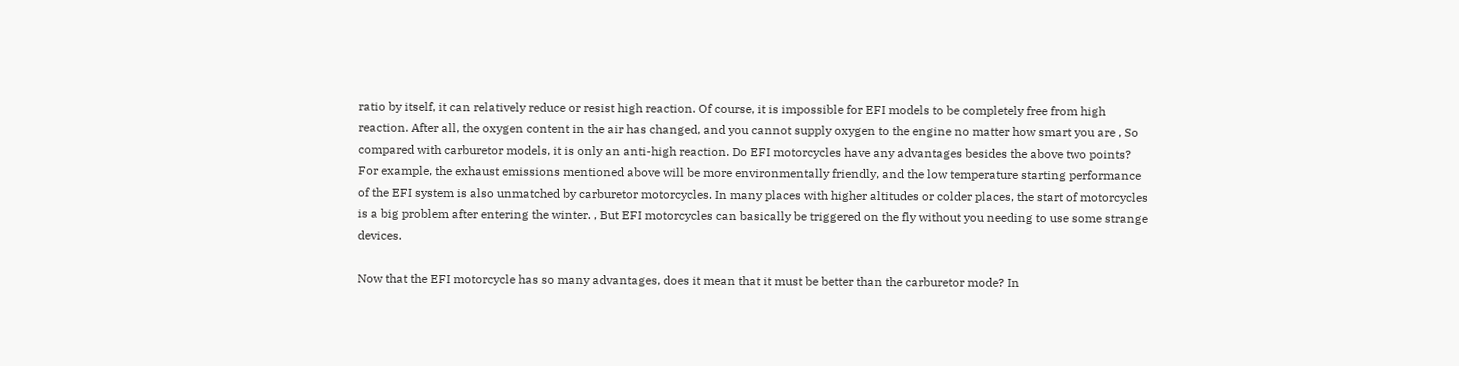ratio by itself, it can relatively reduce or resist high reaction. Of course, it is impossible for EFI models to be completely free from high reaction. After all, the oxygen content in the air has changed, and you cannot supply oxygen to the engine no matter how smart you are , So compared with carburetor models, it is only an anti-high reaction. Do EFI motorcycles have any advantages besides the above two points? For example, the exhaust emissions mentioned above will be more environmentally friendly, and the low temperature starting performance of the EFI system is also unmatched by carburetor motorcycles. In many places with higher altitudes or colder places, the start of motorcycles is a big problem after entering the winter. , But EFI motorcycles can basically be triggered on the fly without you needing to use some strange devices.

Now that the EFI motorcycle has so many advantages, does it mean that it must be better than the carburetor mode? In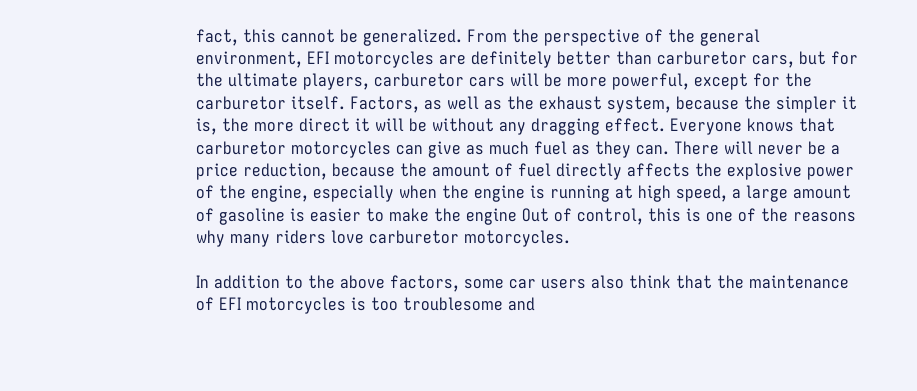fact, this cannot be generalized. From the perspective of the general environment, EFI motorcycles are definitely better than carburetor cars, but for the ultimate players, carburetor cars will be more powerful, except for the carburetor itself. Factors, as well as the exhaust system, because the simpler it is, the more direct it will be without any dragging effect. Everyone knows that carburetor motorcycles can give as much fuel as they can. There will never be a price reduction, because the amount of fuel directly affects the explosive power of the engine, especially when the engine is running at high speed, a large amount of gasoline is easier to make the engine Out of control, this is one of the reasons why many riders love carburetor motorcycles.

In addition to the above factors, some car users also think that the maintenance of EFI motorcycles is too troublesome and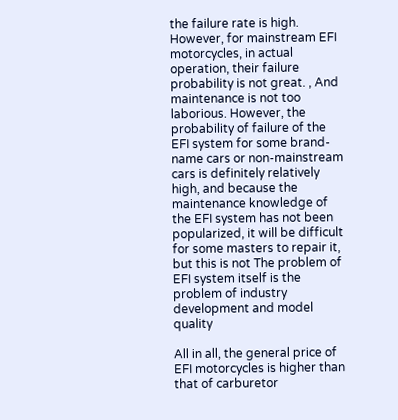the failure rate is high. However, for mainstream EFI motorcycles, in actual operation, their failure probability is not great. , And maintenance is not too laborious. However, the probability of failure of the EFI system for some brand-name cars or non-mainstream cars is definitely relatively high, and because the maintenance knowledge of the EFI system has not been popularized, it will be difficult for some masters to repair it, but this is not The problem of EFI system itself is the problem of industry development and model quality

All in all, the general price of EFI motorcycles is higher than that of carburetor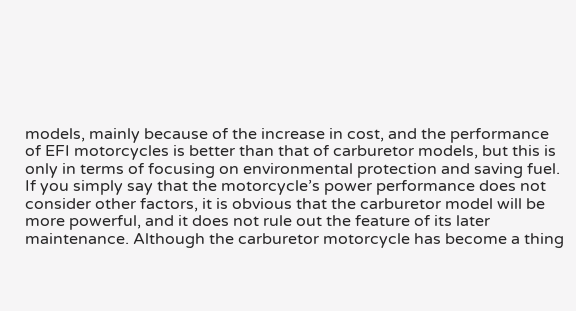models, mainly because of the increase in cost, and the performance of EFI motorcycles is better than that of carburetor models, but this is only in terms of focusing on environmental protection and saving fuel. If you simply say that the motorcycle’s power performance does not consider other factors, it is obvious that the carburetor model will be more powerful, and it does not rule out the feature of its later maintenance. Although the carburetor motorcycle has become a thing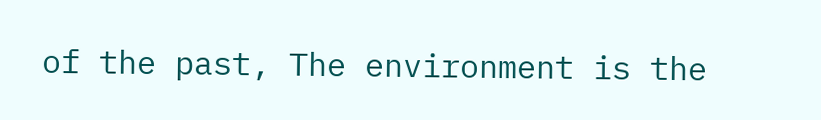of the past, The environment is the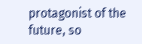protagonist of the future, so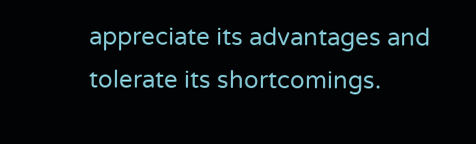appreciate its advantages and tolerate its shortcomings.